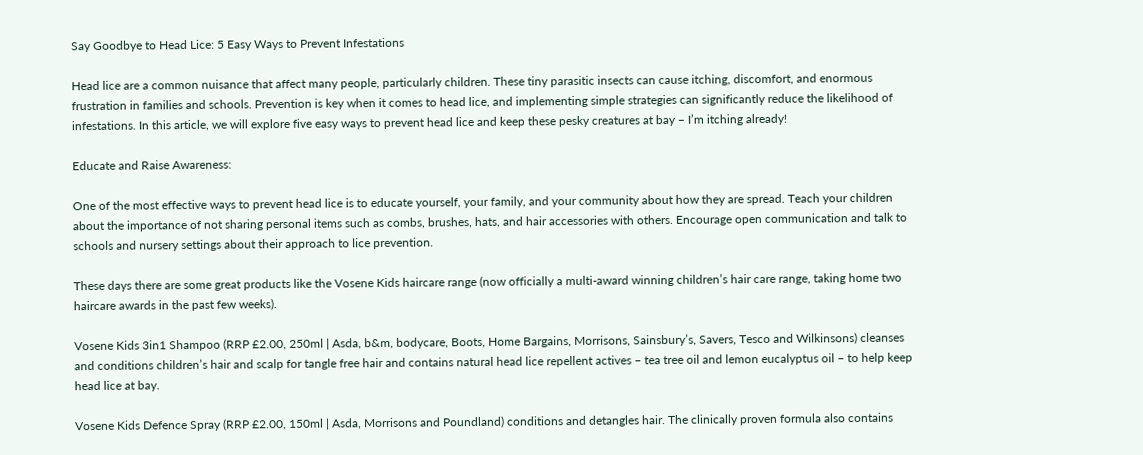Say Goodbye to Head Lice: 5 Easy Ways to Prevent Infestations

Head lice are a common nuisance that affect many people, particularly children. These tiny parasitic insects can cause itching, discomfort, and enormous frustration in families and schools. Prevention is key when it comes to head lice, and implementing simple strategies can significantly reduce the likelihood of infestations. In this article, we will explore five easy ways to prevent head lice and keep these pesky creatures at bay – I’m itching already!

Educate and Raise Awareness:

One of the most effective ways to prevent head lice is to educate yourself, your family, and your community about how they are spread. Teach your children about the importance of not sharing personal items such as combs, brushes, hats, and hair accessories with others. Encourage open communication and talk to schools and nursery settings about their approach to lice prevention.

These days there are some great products like the Vosene Kids haircare range (now officially a multi-award winning children’s hair care range, taking home two haircare awards in the past few weeks).

Vosene Kids 3in1 Shampoo (RRP £2.00, 250ml | Asda, b&m, bodycare, Boots, Home Bargains, Morrisons, Sainsbury’s, Savers, Tesco and Wilkinsons) cleanses and conditions children’s hair and scalp for tangle free hair and contains natural head lice repellent actives – tea tree oil and lemon eucalyptus oil – to help keep head lice at bay.

Vosene Kids Defence Spray (RRP £2.00, 150ml | Asda, Morrisons and Poundland) conditions and detangles hair. The clinically proven formula also contains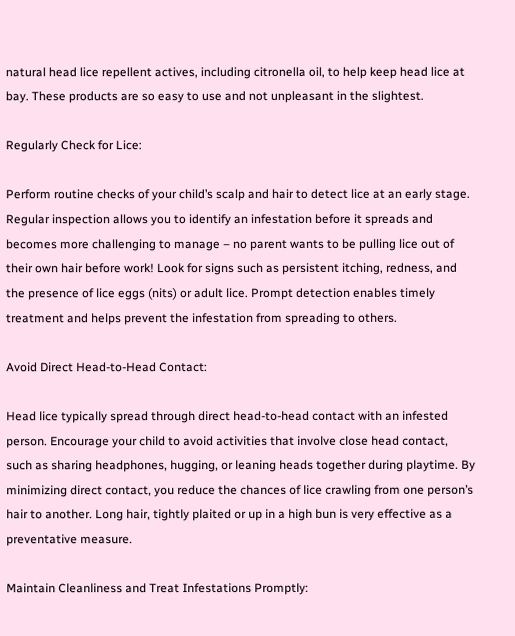natural head lice repellent actives, including citronella oil, to help keep head lice at bay. These products are so easy to use and not unpleasant in the slightest.

Regularly Check for Lice:

Perform routine checks of your child’s scalp and hair to detect lice at an early stage. Regular inspection allows you to identify an infestation before it spreads and becomes more challenging to manage – no parent wants to be pulling lice out of their own hair before work! Look for signs such as persistent itching, redness, and the presence of lice eggs (nits) or adult lice. Prompt detection enables timely treatment and helps prevent the infestation from spreading to others.

Avoid Direct Head-to-Head Contact:

Head lice typically spread through direct head-to-head contact with an infested person. Encourage your child to avoid activities that involve close head contact, such as sharing headphones, hugging, or leaning heads together during playtime. By minimizing direct contact, you reduce the chances of lice crawling from one person’s hair to another. Long hair, tightly plaited or up in a high bun is very effective as a preventative measure.

Maintain Cleanliness and Treat Infestations Promptly: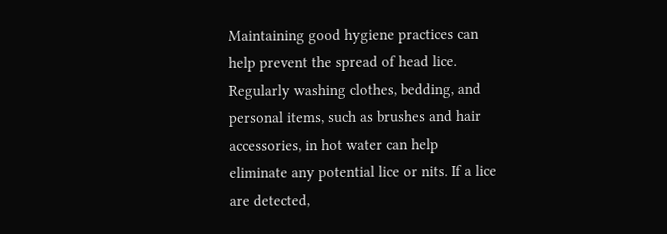Maintaining good hygiene practices can help prevent the spread of head lice. Regularly washing clothes, bedding, and personal items, such as brushes and hair accessories, in hot water can help eliminate any potential lice or nits. If a lice are detected,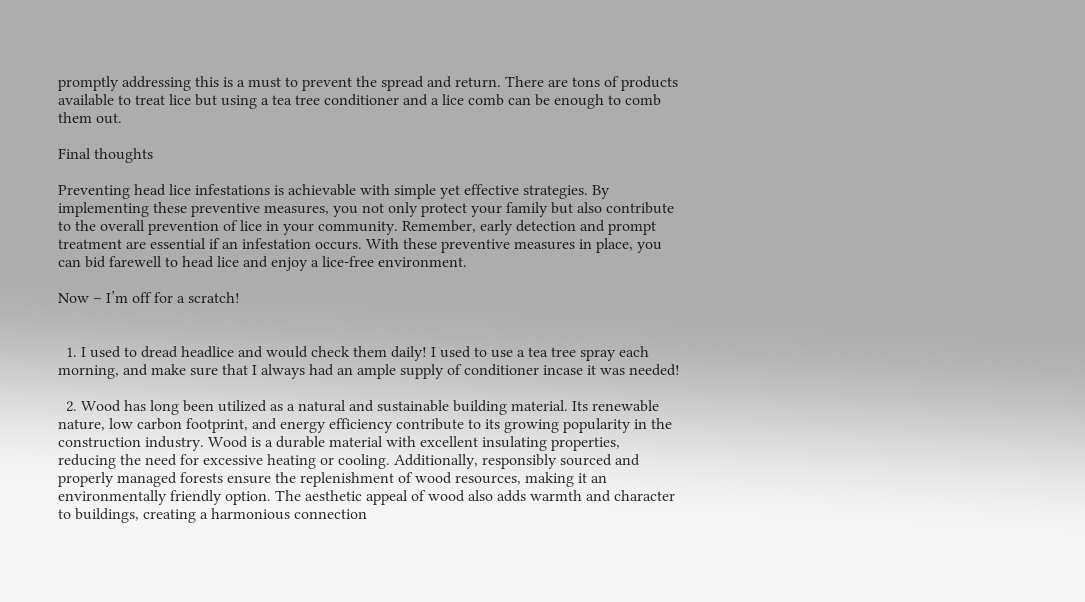promptly addressing this is a must to prevent the spread and return. There are tons of products available to treat lice but using a tea tree conditioner and a lice comb can be enough to comb them out.

Final thoughts

Preventing head lice infestations is achievable with simple yet effective strategies. By implementing these preventive measures, you not only protect your family but also contribute to the overall prevention of lice in your community. Remember, early detection and prompt treatment are essential if an infestation occurs. With these preventive measures in place, you can bid farewell to head lice and enjoy a lice-free environment.

Now – I’m off for a scratch!


  1. I used to dread headlice and would check them daily! I used to use a tea tree spray each morning, and make sure that I always had an ample supply of conditioner incase it was needed!

  2. Wood has long been utilized as a natural and sustainable building material. Its renewable nature, low carbon footprint, and energy efficiency contribute to its growing popularity in the construction industry. Wood is a durable material with excellent insulating properties, reducing the need for excessive heating or cooling. Additionally, responsibly sourced and properly managed forests ensure the replenishment of wood resources, making it an environmentally friendly option. The aesthetic appeal of wood also adds warmth and character to buildings, creating a harmonious connection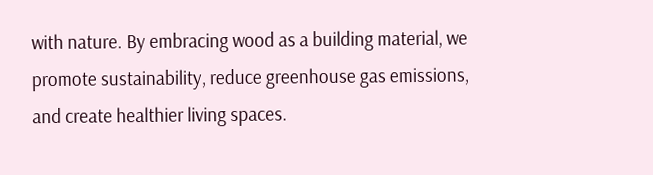with nature. By embracing wood as a building material, we promote sustainability, reduce greenhouse gas emissions, and create healthier living spaces.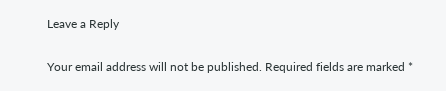Leave a Reply

Your email address will not be published. Required fields are marked *